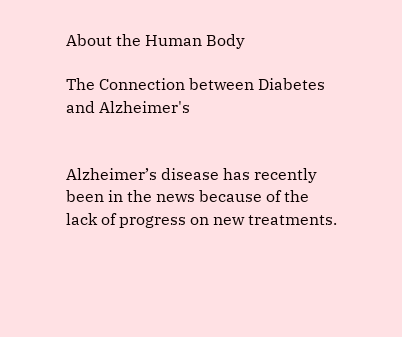About the Human Body

The Connection between Diabetes and Alzheimer's


Alzheimer’s disease has recently been in the news because of the lack of progress on new treatments.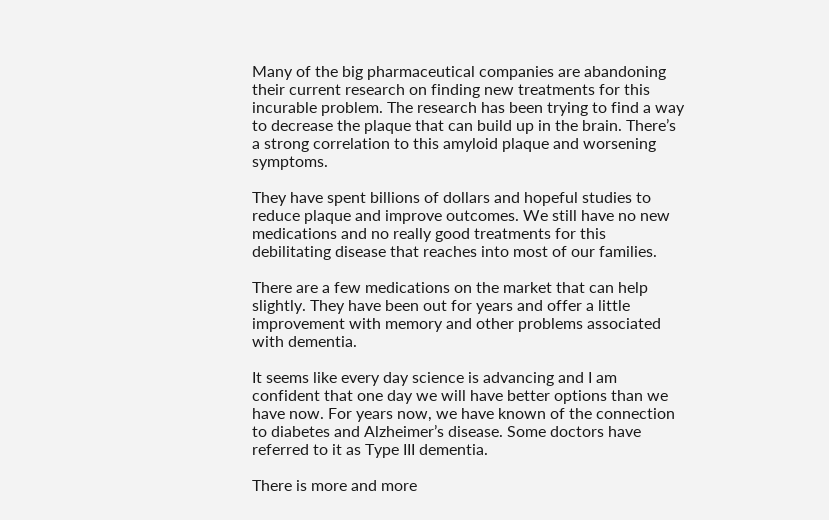Many of the big pharmaceutical companies are abandoning their current research on finding new treatments for this incurable problem. The research has been trying to find a way to decrease the plaque that can build up in the brain. There’s a strong correlation to this amyloid plaque and worsening symptoms.

They have spent billions of dollars and hopeful studies to reduce plaque and improve outcomes. We still have no new medications and no really good treatments for this debilitating disease that reaches into most of our families.

There are a few medications on the market that can help slightly. They have been out for years and offer a little improvement with memory and other problems associated with dementia.

It seems like every day science is advancing and I am confident that one day we will have better options than we have now. For years now, we have known of the connection to diabetes and Alzheimer’s disease. Some doctors have referred to it as Type III dementia.

There is more and more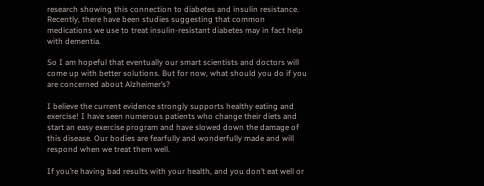research showing this connection to diabetes and insulin resistance. Recently, there have been studies suggesting that common medications we use to treat insulin-resistant diabetes may in fact help with dementia.

So I am hopeful that eventually our smart scientists and doctors will come up with better solutions. But for now, what should you do if you are concerned about Alzheimer’s?

I believe the current evidence strongly supports healthy eating and exercise! I have seen numerous patients who change their diets and start an easy exercise program and have slowed down the damage of this disease. Our bodies are fearfully and wonderfully made and will respond when we treat them well.

If you’re having bad results with your health, and you don’t eat well or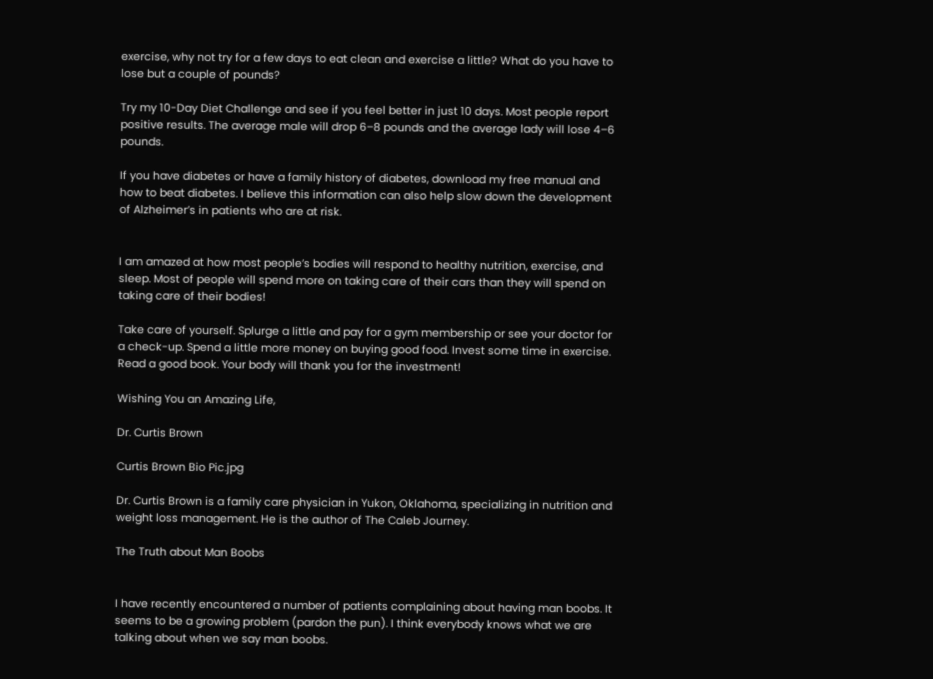exercise, why not try for a few days to eat clean and exercise a little? What do you have to lose but a couple of pounds?

Try my 10-Day Diet Challenge and see if you feel better in just 10 days. Most people report positive results. The average male will drop 6–8 pounds and the average lady will lose 4–6 pounds.

If you have diabetes or have a family history of diabetes, download my free manual and how to beat diabetes. I believe this information can also help slow down the development of Alzheimer’s in patients who are at risk.


I am amazed at how most people’s bodies will respond to healthy nutrition, exercise, and sleep. Most of people will spend more on taking care of their cars than they will spend on taking care of their bodies!

Take care of yourself. Splurge a little and pay for a gym membership or see your doctor for a check-up. Spend a little more money on buying good food. Invest some time in exercise. Read a good book. Your body will thank you for the investment!

Wishing You an Amazing Life,

Dr. Curtis Brown

Curtis Brown Bio Pic.jpg

Dr. Curtis Brown is a family care physician in Yukon, Oklahoma, specializing in nutrition and weight loss management. He is the author of The Caleb Journey.

The Truth about Man Boobs


I have recently encountered a number of patients complaining about having man boobs. It seems to be a growing problem (pardon the pun). I think everybody knows what we are talking about when we say man boobs.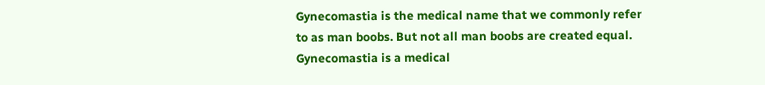Gynecomastia is the medical name that we commonly refer to as man boobs. But not all man boobs are created equal. Gynecomastia is a medical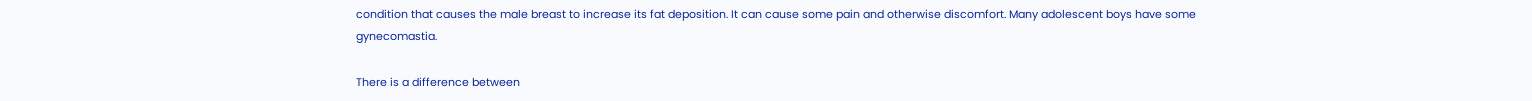condition that causes the male breast to increase its fat deposition. It can cause some pain and otherwise discomfort. Many adolescent boys have some gynecomastia.

There is a difference between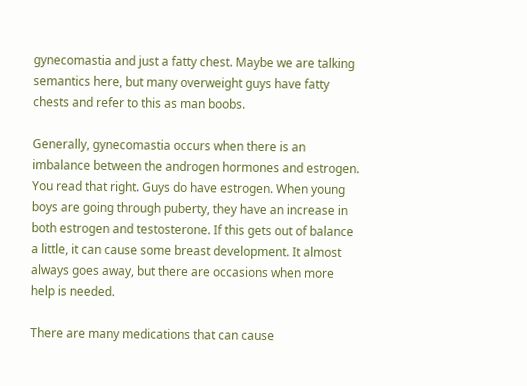gynecomastia and just a fatty chest. Maybe we are talking semantics here, but many overweight guys have fatty chests and refer to this as man boobs.

Generally, gynecomastia occurs when there is an imbalance between the androgen hormones and estrogen. You read that right. Guys do have estrogen. When young boys are going through puberty, they have an increase in both estrogen and testosterone. If this gets out of balance a little, it can cause some breast development. It almost always goes away, but there are occasions when more help is needed.

There are many medications that can cause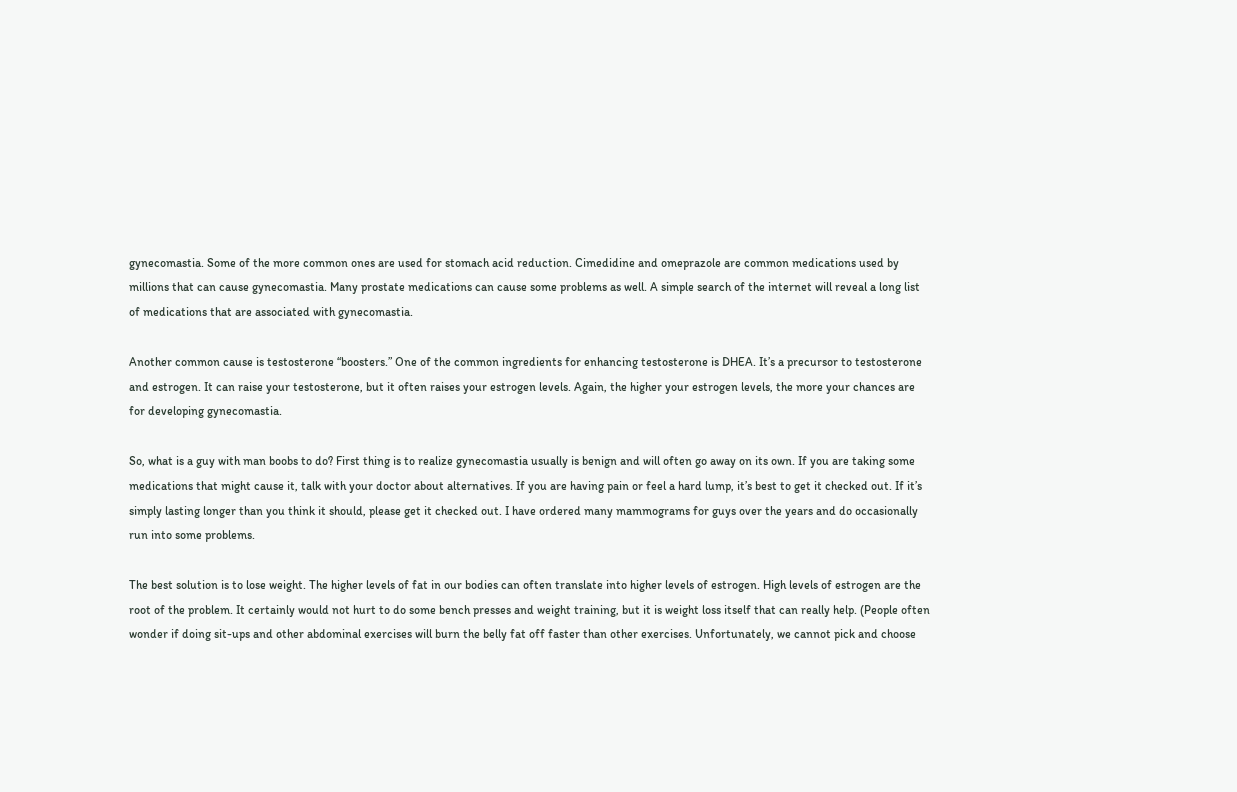gynecomastia. Some of the more common ones are used for stomach acid reduction. Cimedidine and omeprazole are common medications used by millions that can cause gynecomastia. Many prostate medications can cause some problems as well. A simple search of the internet will reveal a long list of medications that are associated with gynecomastia.

Another common cause is testosterone “boosters.” One of the common ingredients for enhancing testosterone is DHEA. It’s a precursor to testosterone and estrogen. It can raise your testosterone, but it often raises your estrogen levels. Again, the higher your estrogen levels, the more your chances are for developing gynecomastia.

So, what is a guy with man boobs to do? First thing is to realize gynecomastia usually is benign and will often go away on its own. If you are taking some medications that might cause it, talk with your doctor about alternatives. If you are having pain or feel a hard lump, it’s best to get it checked out. If it’s simply lasting longer than you think it should, please get it checked out. I have ordered many mammograms for guys over the years and do occasionally run into some problems.

The best solution is to lose weight. The higher levels of fat in our bodies can often translate into higher levels of estrogen. High levels of estrogen are the root of the problem. It certainly would not hurt to do some bench presses and weight training, but it is weight loss itself that can really help. (People often wonder if doing sit-ups and other abdominal exercises will burn the belly fat off faster than other exercises. Unfortunately, we cannot pick and choose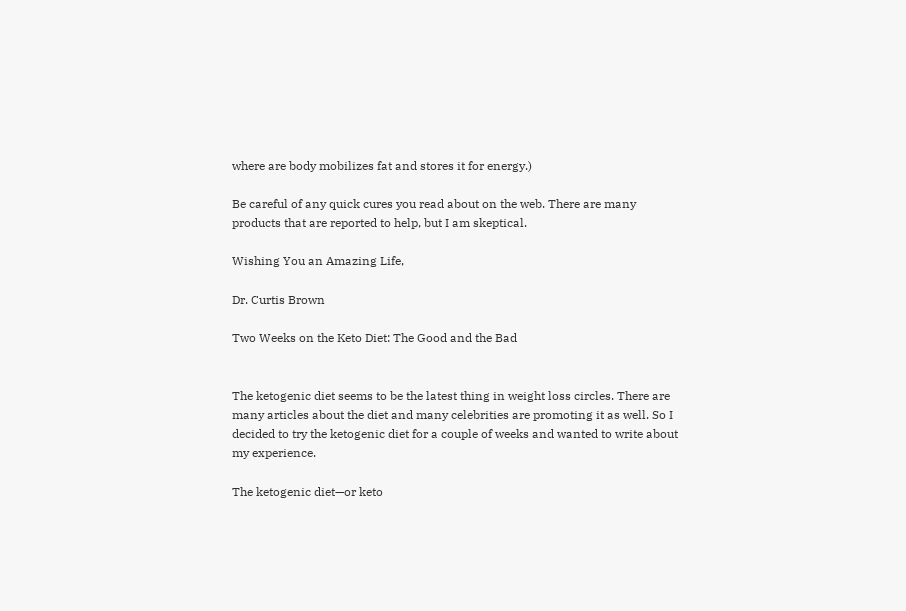where are body mobilizes fat and stores it for energy.)

Be careful of any quick cures you read about on the web. There are many products that are reported to help, but I am skeptical.

Wishing You an Amazing Life,

Dr. Curtis Brown

Two Weeks on the Keto Diet: The Good and the Bad


The ketogenic diet seems to be the latest thing in weight loss circles. There are many articles about the diet and many celebrities are promoting it as well. So I decided to try the ketogenic diet for a couple of weeks and wanted to write about my experience.

The ketogenic diet—or keto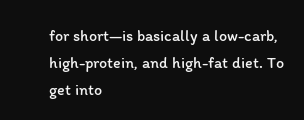for short—is basically a low-carb, high-protein, and high-fat diet. To get into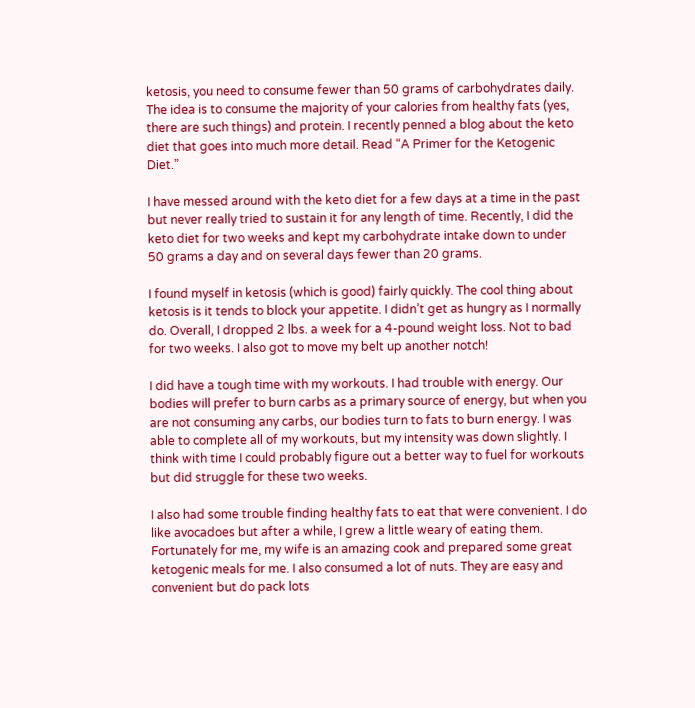ketosis, you need to consume fewer than 50 grams of carbohydrates daily. The idea is to consume the majority of your calories from healthy fats (yes, there are such things) and protein. I recently penned a blog about the keto diet that goes into much more detail. Read “A Primer for the Ketogenic Diet.”

I have messed around with the keto diet for a few days at a time in the past but never really tried to sustain it for any length of time. Recently, I did the keto diet for two weeks and kept my carbohydrate intake down to under 50 grams a day and on several days fewer than 20 grams.

I found myself in ketosis (which is good) fairly quickly. The cool thing about ketosis is it tends to block your appetite. I didn’t get as hungry as I normally do. Overall, I dropped 2 lbs. a week for a 4-pound weight loss. Not to bad for two weeks. I also got to move my belt up another notch!

I did have a tough time with my workouts. I had trouble with energy. Our bodies will prefer to burn carbs as a primary source of energy, but when you are not consuming any carbs, our bodies turn to fats to burn energy. I was able to complete all of my workouts, but my intensity was down slightly. I think with time I could probably figure out a better way to fuel for workouts but did struggle for these two weeks.

I also had some trouble finding healthy fats to eat that were convenient. I do like avocadoes but after a while, I grew a little weary of eating them. Fortunately for me, my wife is an amazing cook and prepared some great ketogenic meals for me. I also consumed a lot of nuts. They are easy and convenient but do pack lots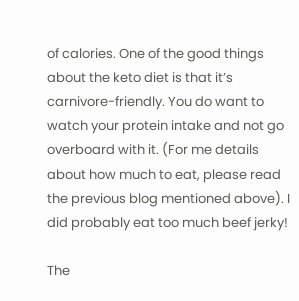of calories. One of the good things about the keto diet is that it’s carnivore-friendly. You do want to watch your protein intake and not go overboard with it. (For me details about how much to eat, please read the previous blog mentioned above). I did probably eat too much beef jerky!

The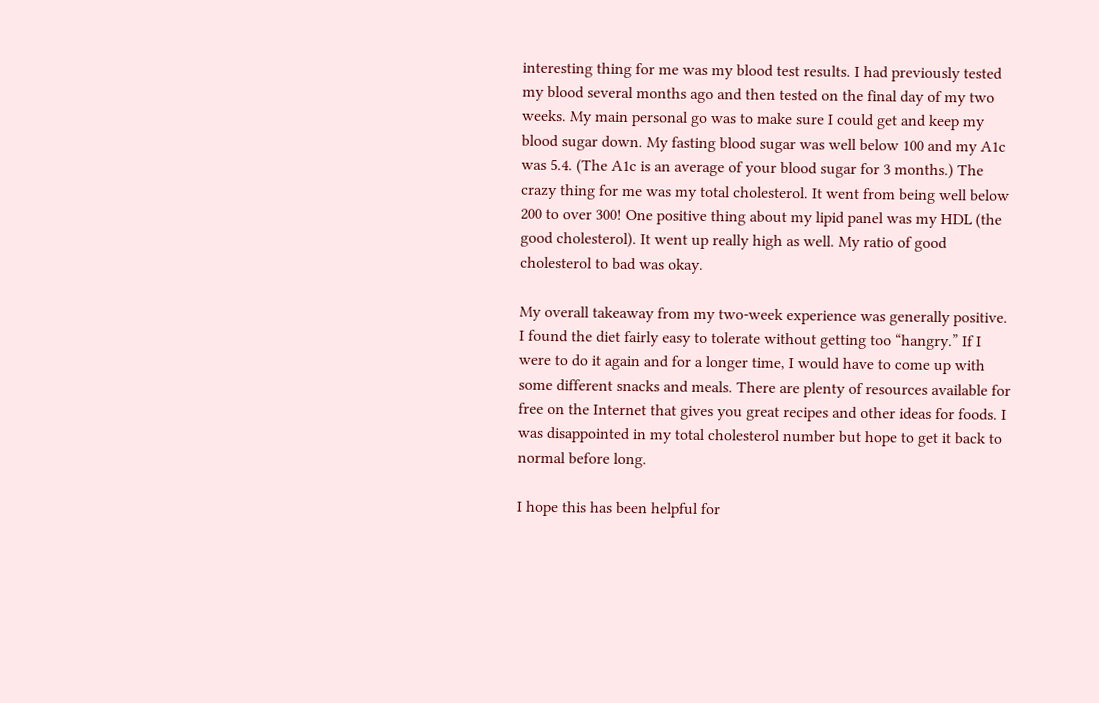interesting thing for me was my blood test results. I had previously tested my blood several months ago and then tested on the final day of my two weeks. My main personal go was to make sure I could get and keep my blood sugar down. My fasting blood sugar was well below 100 and my A1c was 5.4. (The A1c is an average of your blood sugar for 3 months.) The crazy thing for me was my total cholesterol. It went from being well below 200 to over 300! One positive thing about my lipid panel was my HDL (the good cholesterol). It went up really high as well. My ratio of good cholesterol to bad was okay.

My overall takeaway from my two-week experience was generally positive. I found the diet fairly easy to tolerate without getting too “hangry.” If I were to do it again and for a longer time, I would have to come up with some different snacks and meals. There are plenty of resources available for free on the Internet that gives you great recipes and other ideas for foods. I was disappointed in my total cholesterol number but hope to get it back to normal before long.

I hope this has been helpful for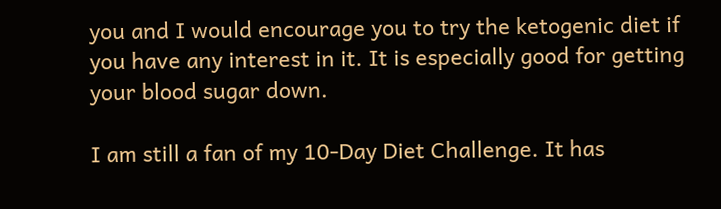you and I would encourage you to try the ketogenic diet if you have any interest in it. It is especially good for getting your blood sugar down.

I am still a fan of my 10-Day Diet Challenge. It has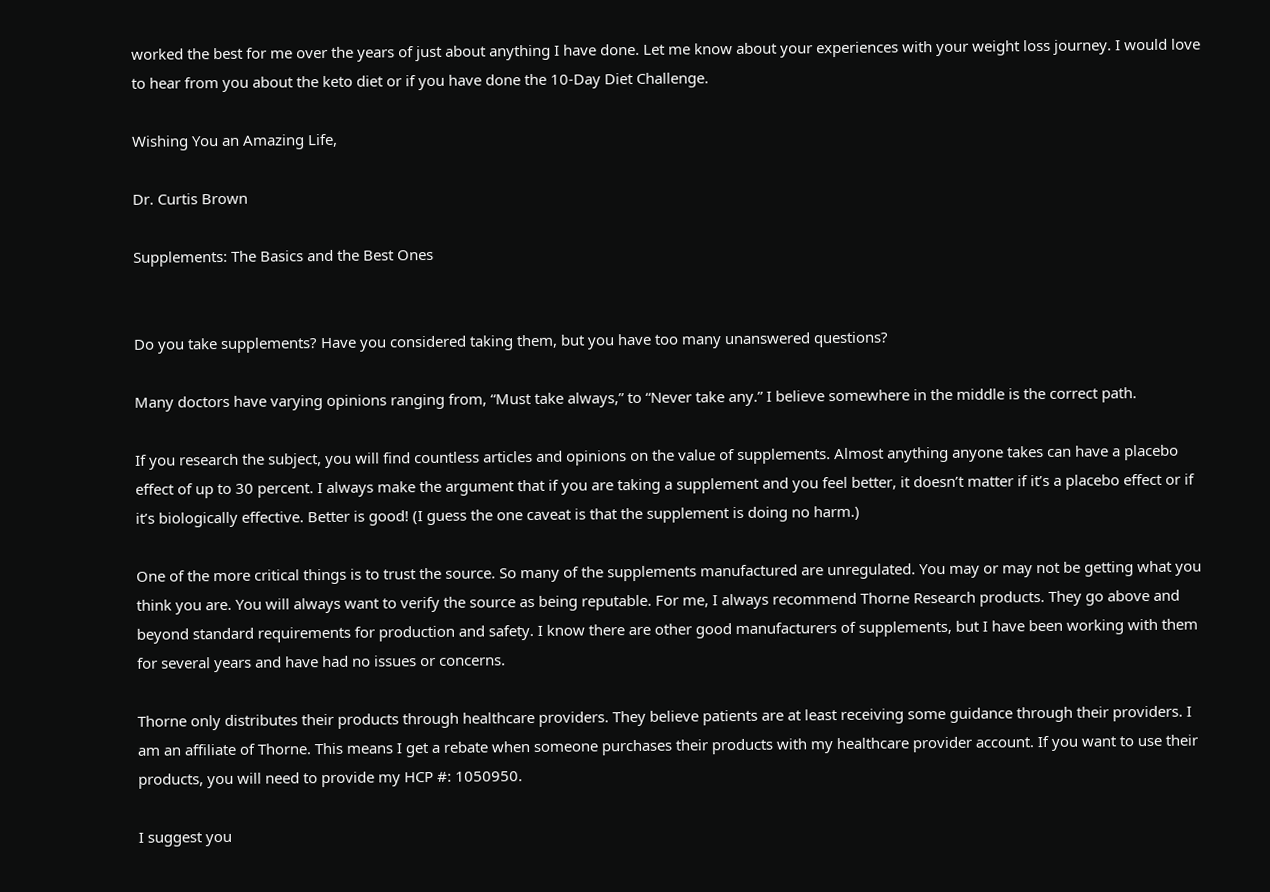worked the best for me over the years of just about anything I have done. Let me know about your experiences with your weight loss journey. I would love to hear from you about the keto diet or if you have done the 10-Day Diet Challenge.

Wishing You an Amazing Life,

Dr. Curtis Brown

Supplements: The Basics and the Best Ones


Do you take supplements? Have you considered taking them, but you have too many unanswered questions?

Many doctors have varying opinions ranging from, “Must take always,” to “Never take any.” I believe somewhere in the middle is the correct path.

If you research the subject, you will find countless articles and opinions on the value of supplements. Almost anything anyone takes can have a placebo effect of up to 30 percent. I always make the argument that if you are taking a supplement and you feel better, it doesn’t matter if it’s a placebo effect or if it’s biologically effective. Better is good! (I guess the one caveat is that the supplement is doing no harm.)

One of the more critical things is to trust the source. So many of the supplements manufactured are unregulated. You may or may not be getting what you think you are. You will always want to verify the source as being reputable. For me, I always recommend Thorne Research products. They go above and beyond standard requirements for production and safety. I know there are other good manufacturers of supplements, but I have been working with them for several years and have had no issues or concerns.

Thorne only distributes their products through healthcare providers. They believe patients are at least receiving some guidance through their providers. I am an affiliate of Thorne. This means I get a rebate when someone purchases their products with my healthcare provider account. If you want to use their products, you will need to provide my HCP #: 1050950.

I suggest you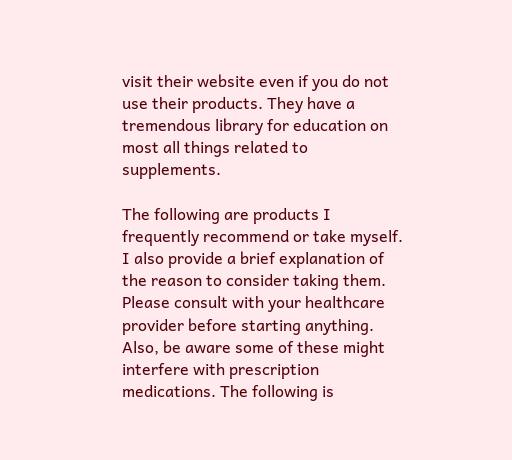visit their website even if you do not use their products. They have a tremendous library for education on most all things related to supplements.

The following are products I frequently recommend or take myself. I also provide a brief explanation of the reason to consider taking them. Please consult with your healthcare provider before starting anything. Also, be aware some of these might interfere with prescription medications. The following is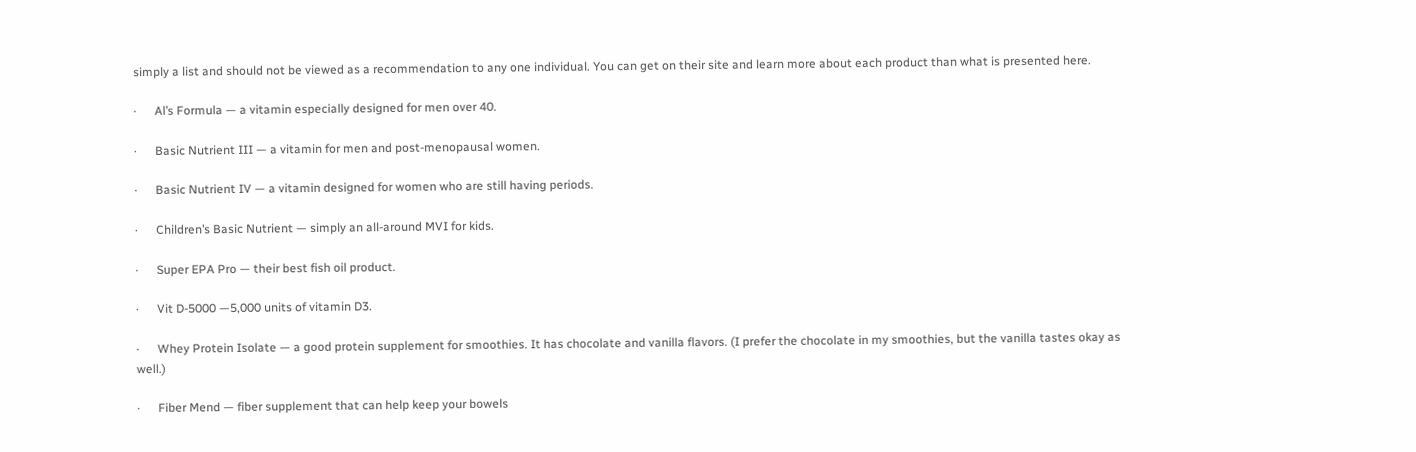simply a list and should not be viewed as a recommendation to any one individual. You can get on their site and learn more about each product than what is presented here.

·      Al’s Formula — a vitamin especially designed for men over 40.

·      Basic Nutrient III — a vitamin for men and post-menopausal women.

·      Basic Nutrient IV — a vitamin designed for women who are still having periods.

·      Children’s Basic Nutrient — simply an all-around MVI for kids.

·      Super EPA Pro — their best fish oil product.

·      Vit D-5000 —5,000 units of vitamin D3.

·      Whey Protein Isolate — a good protein supplement for smoothies. It has chocolate and vanilla flavors. (I prefer the chocolate in my smoothies, but the vanilla tastes okay as well.)

·      Fiber Mend — fiber supplement that can help keep your bowels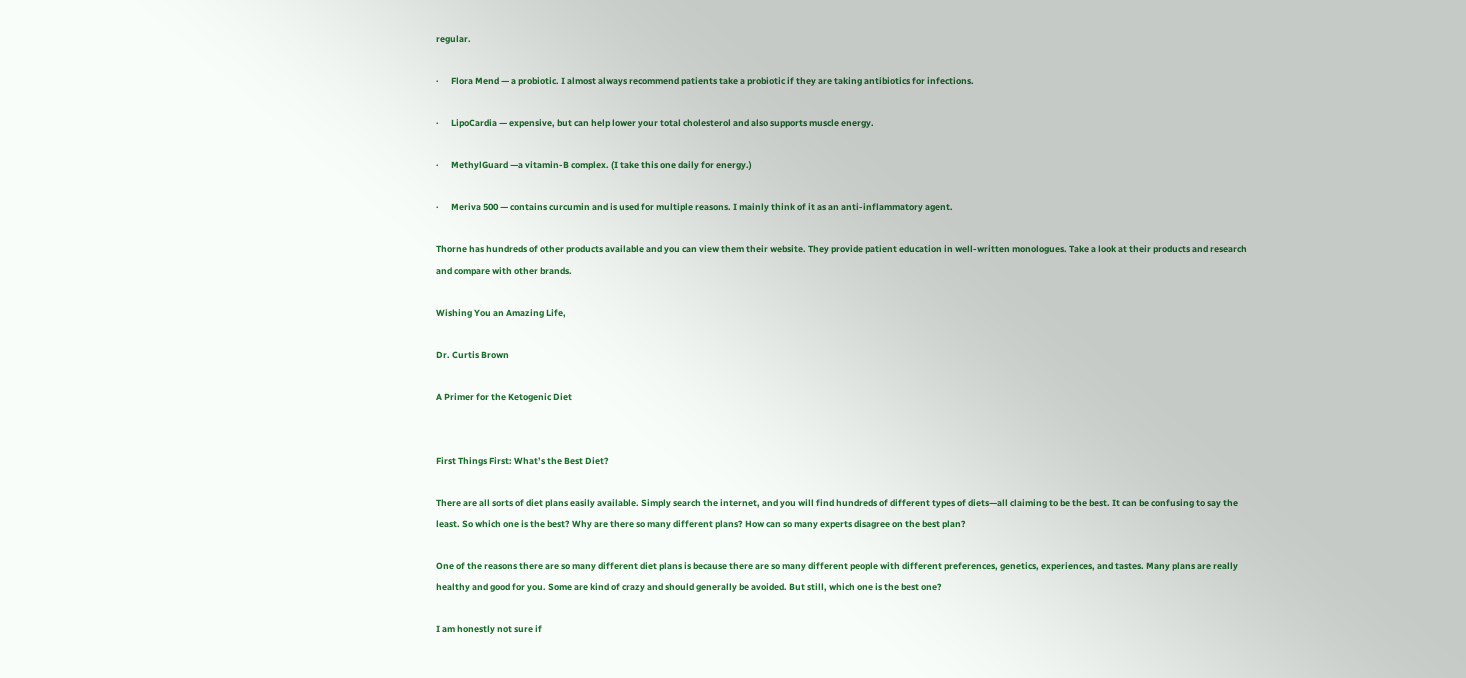regular.

·      Flora Mend — a probiotic. I almost always recommend patients take a probiotic if they are taking antibiotics for infections.

·      LipoCardia — expensive, but can help lower your total cholesterol and also supports muscle energy.

·      MethylGuard —a vitamin-B complex. (I take this one daily for energy.)

·      Meriva 500 — contains curcumin and is used for multiple reasons. I mainly think of it as an anti-inflammatory agent.

Thorne has hundreds of other products available and you can view them their website. They provide patient education in well-written monologues. Take a look at their products and research and compare with other brands.

Wishing You an Amazing Life,

Dr. Curtis Brown

A Primer for the Ketogenic Diet


First Things First: What’s the Best Diet?

There are all sorts of diet plans easily available. Simply search the internet, and you will find hundreds of different types of diets—all claiming to be the best. It can be confusing to say the least. So which one is the best? Why are there so many different plans? How can so many experts disagree on the best plan?

One of the reasons there are so many different diet plans is because there are so many different people with different preferences, genetics, experiences, and tastes. Many plans are really healthy and good for you. Some are kind of crazy and should generally be avoided. But still, which one is the best one?

I am honestly not sure if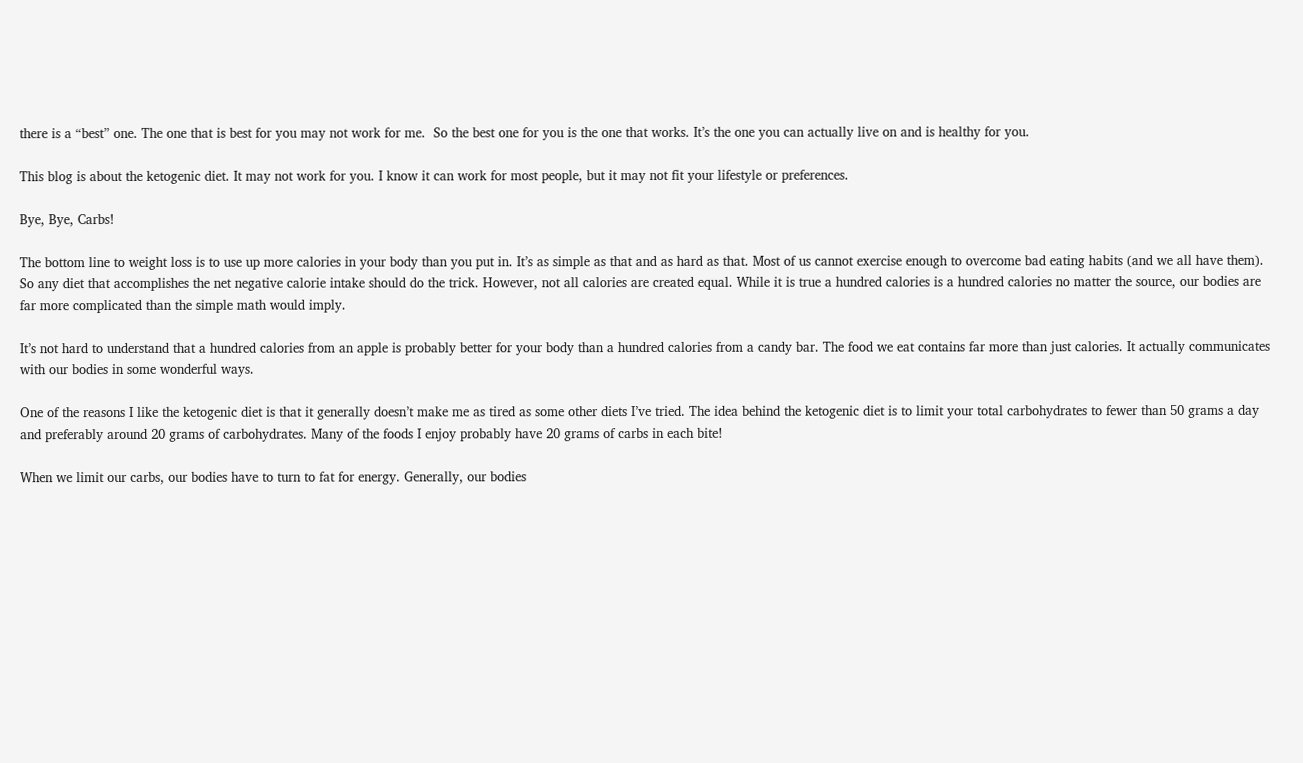there is a “best” one. The one that is best for you may not work for me.  So the best one for you is the one that works. It’s the one you can actually live on and is healthy for you.

This blog is about the ketogenic diet. It may not work for you. I know it can work for most people, but it may not fit your lifestyle or preferences.

Bye, Bye, Carbs!

The bottom line to weight loss is to use up more calories in your body than you put in. It’s as simple as that and as hard as that. Most of us cannot exercise enough to overcome bad eating habits (and we all have them). So any diet that accomplishes the net negative calorie intake should do the trick. However, not all calories are created equal. While it is true a hundred calories is a hundred calories no matter the source, our bodies are far more complicated than the simple math would imply.

It’s not hard to understand that a hundred calories from an apple is probably better for your body than a hundred calories from a candy bar. The food we eat contains far more than just calories. It actually communicates with our bodies in some wonderful ways.

One of the reasons I like the ketogenic diet is that it generally doesn’t make me as tired as some other diets I’ve tried. The idea behind the ketogenic diet is to limit your total carbohydrates to fewer than 50 grams a day and preferably around 20 grams of carbohydrates. Many of the foods I enjoy probably have 20 grams of carbs in each bite!

When we limit our carbs, our bodies have to turn to fat for energy. Generally, our bodies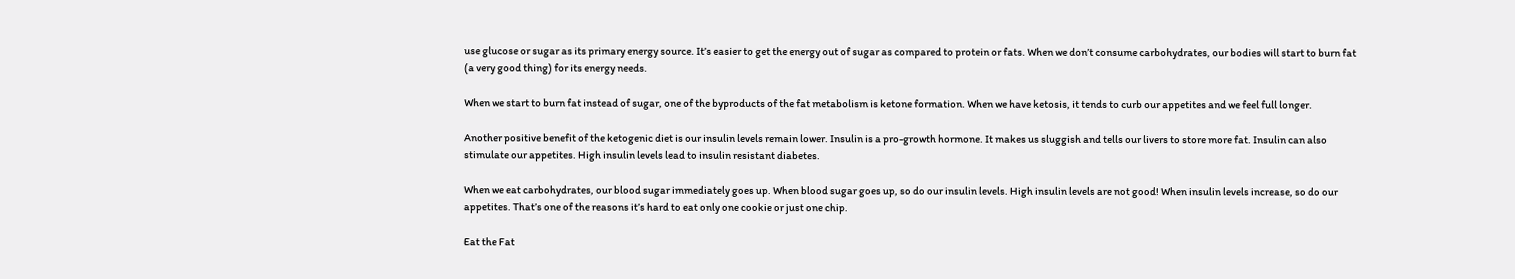use glucose or sugar as its primary energy source. It’s easier to get the energy out of sugar as compared to protein or fats. When we don’t consume carbohydrates, our bodies will start to burn fat (a very good thing) for its energy needs.

When we start to burn fat instead of sugar, one of the byproducts of the fat metabolism is ketone formation. When we have ketosis, it tends to curb our appetites and we feel full longer.

Another positive benefit of the ketogenic diet is our insulin levels remain lower. Insulin is a pro-growth hormone. It makes us sluggish and tells our livers to store more fat. Insulin can also stimulate our appetites. High insulin levels lead to insulin resistant diabetes.

When we eat carbohydrates, our blood sugar immediately goes up. When blood sugar goes up, so do our insulin levels. High insulin levels are not good! When insulin levels increase, so do our appetites. That’s one of the reasons it’s hard to eat only one cookie or just one chip.

Eat the Fat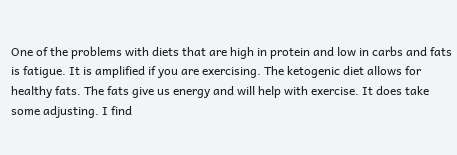One of the problems with diets that are high in protein and low in carbs and fats is fatigue. It is amplified if you are exercising. The ketogenic diet allows for healthy fats. The fats give us energy and will help with exercise. It does take some adjusting. I find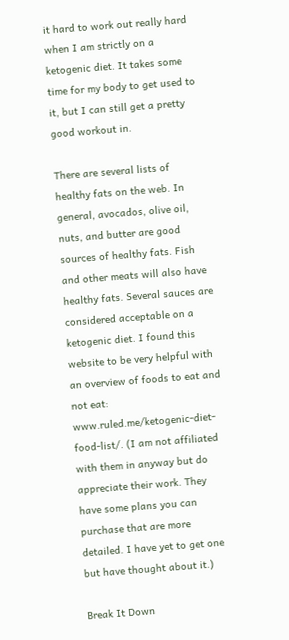it hard to work out really hard when I am strictly on a ketogenic diet. It takes some time for my body to get used to it, but I can still get a pretty good workout in.

There are several lists of healthy fats on the web. In general, avocados, olive oil, nuts, and butter are good sources of healthy fats. Fish and other meats will also have healthy fats. Several sauces are considered acceptable on a ketogenic diet. I found this website to be very helpful with an overview of foods to eat and not eat: www.ruled.me/ketogenic-diet-food-list/. (I am not affiliated with them in anyway but do appreciate their work. They have some plans you can purchase that are more detailed. I have yet to get one but have thought about it.)

Break It Down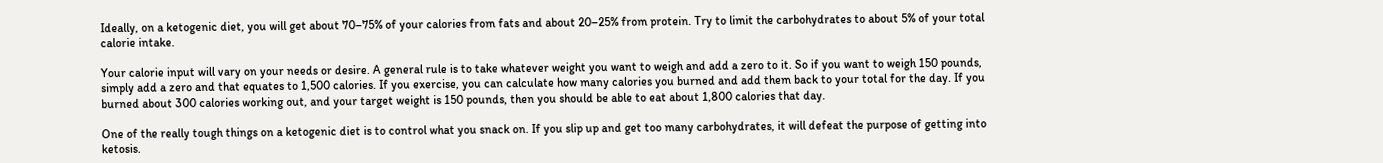Ideally, on a ketogenic diet, you will get about 70–75% of your calories from fats and about 20–25% from protein. Try to limit the carbohydrates to about 5% of your total calorie intake.

Your calorie input will vary on your needs or desire. A general rule is to take whatever weight you want to weigh and add a zero to it. So if you want to weigh 150 pounds, simply add a zero and that equates to 1,500 calories. If you exercise, you can calculate how many calories you burned and add them back to your total for the day. If you burned about 300 calories working out, and your target weight is 150 pounds, then you should be able to eat about 1,800 calories that day.

One of the really tough things on a ketogenic diet is to control what you snack on. If you slip up and get too many carbohydrates, it will defeat the purpose of getting into ketosis.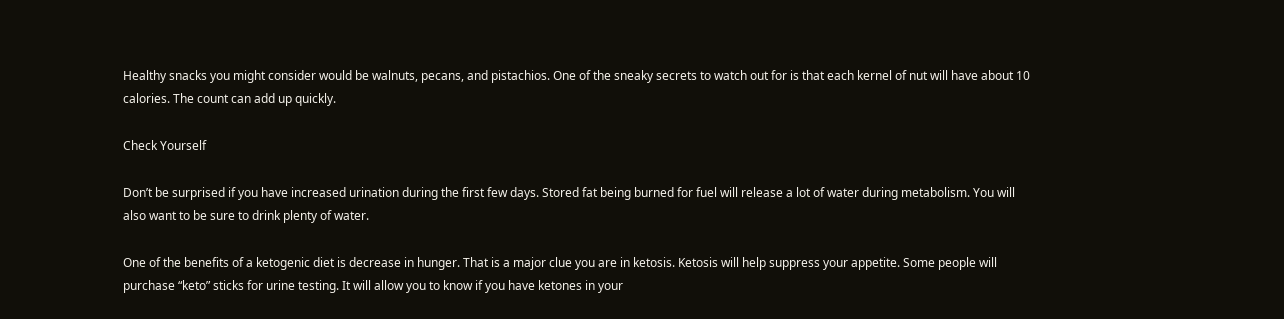Healthy snacks you might consider would be walnuts, pecans, and pistachios. One of the sneaky secrets to watch out for is that each kernel of nut will have about 10 calories. The count can add up quickly.

Check Yourself

Don’t be surprised if you have increased urination during the first few days. Stored fat being burned for fuel will release a lot of water during metabolism. You will also want to be sure to drink plenty of water.

One of the benefits of a ketogenic diet is decrease in hunger. That is a major clue you are in ketosis. Ketosis will help suppress your appetite. Some people will purchase “keto” sticks for urine testing. It will allow you to know if you have ketones in your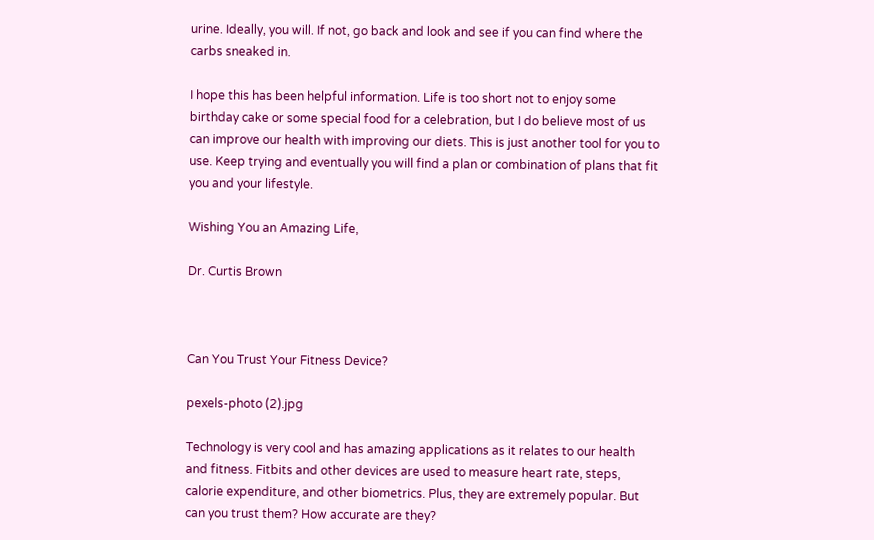urine. Ideally, you will. If not, go back and look and see if you can find where the carbs sneaked in.

I hope this has been helpful information. Life is too short not to enjoy some birthday cake or some special food for a celebration, but I do believe most of us can improve our health with improving our diets. This is just another tool for you to use. Keep trying and eventually you will find a plan or combination of plans that fit you and your lifestyle.

Wishing You an Amazing Life,

Dr. Curtis Brown



Can You Trust Your Fitness Device?

pexels-photo (2).jpg

Technology is very cool and has amazing applications as it relates to our health and fitness. Fitbits and other devices are used to measure heart rate, steps, calorie expenditure, and other biometrics. Plus, they are extremely popular. But can you trust them? How accurate are they?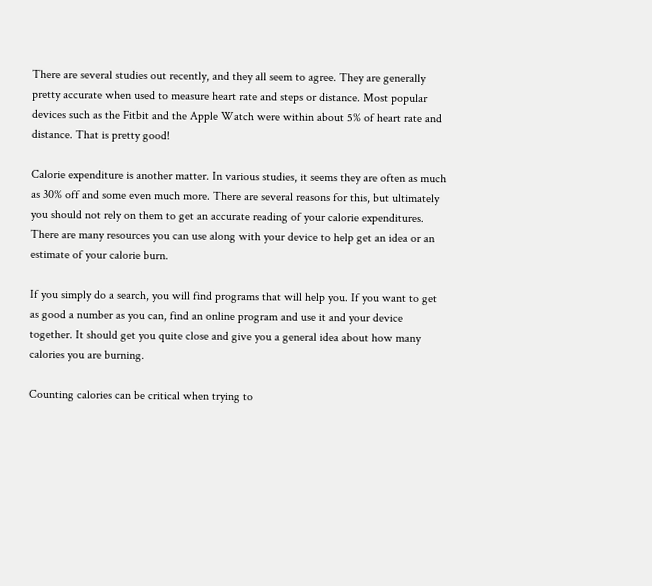There are several studies out recently, and they all seem to agree. They are generally pretty accurate when used to measure heart rate and steps or distance. Most popular devices such as the Fitbit and the Apple Watch were within about 5% of heart rate and distance. That is pretty good!

Calorie expenditure is another matter. In various studies, it seems they are often as much as 30% off and some even much more. There are several reasons for this, but ultimately you should not rely on them to get an accurate reading of your calorie expenditures. There are many resources you can use along with your device to help get an idea or an estimate of your calorie burn.

If you simply do a search, you will find programs that will help you. If you want to get as good a number as you can, find an online program and use it and your device together. It should get you quite close and give you a general idea about how many calories you are burning.

Counting calories can be critical when trying to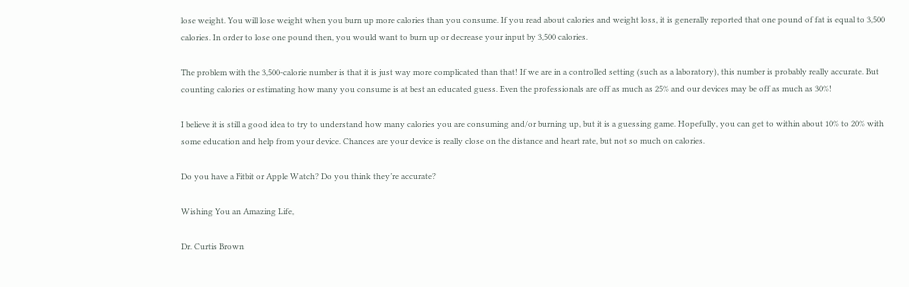lose weight. You will lose weight when you burn up more calories than you consume. If you read about calories and weight loss, it is generally reported that one pound of fat is equal to 3,500 calories. In order to lose one pound then, you would want to burn up or decrease your input by 3,500 calories.

The problem with the 3,500-calorie number is that it is just way more complicated than that! If we are in a controlled setting (such as a laboratory), this number is probably really accurate. But counting calories or estimating how many you consume is at best an educated guess. Even the professionals are off as much as 25% and our devices may be off as much as 30%!

I believe it is still a good idea to try to understand how many calories you are consuming and/or burning up, but it is a guessing game. Hopefully, you can get to within about 10% to 20% with some education and help from your device. Chances are your device is really close on the distance and heart rate, but not so much on calories.

Do you have a Fitbit or Apple Watch? Do you think they’re accurate?

Wishing You an Amazing Life,

Dr. Curtis Brown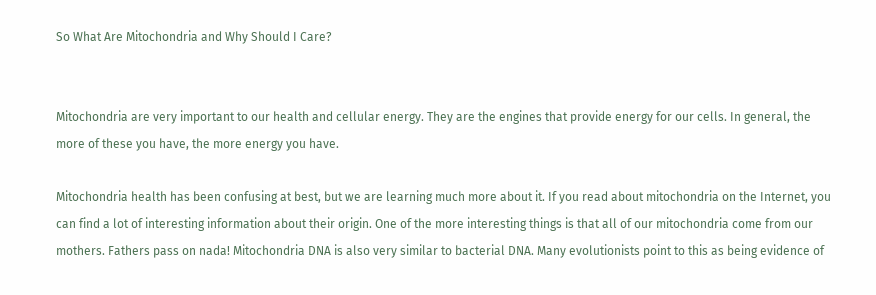So What Are Mitochondria and Why Should I Care?


Mitochondria are very important to our health and cellular energy. They are the engines that provide energy for our cells. In general, the more of these you have, the more energy you have.

Mitochondria health has been confusing at best, but we are learning much more about it. If you read about mitochondria on the Internet, you can find a lot of interesting information about their origin. One of the more interesting things is that all of our mitochondria come from our mothers. Fathers pass on nada! Mitochondria DNA is also very similar to bacterial DNA. Many evolutionists point to this as being evidence of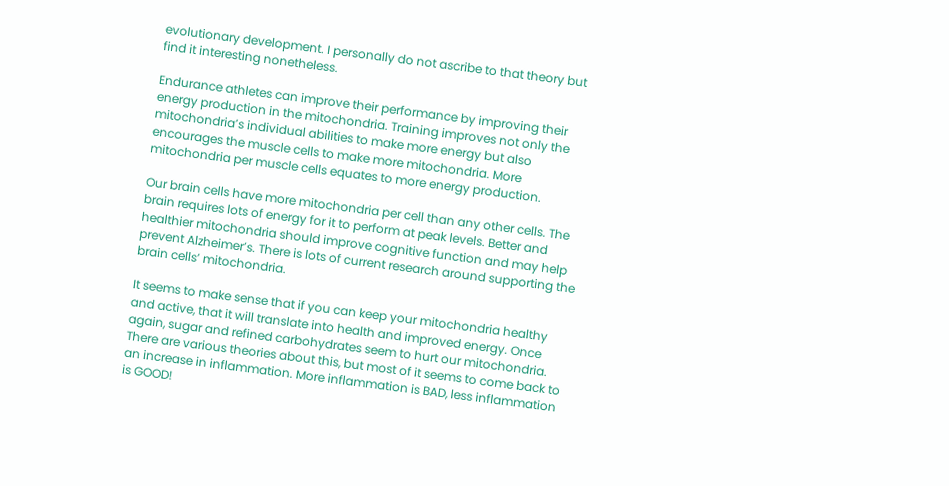evolutionary development. I personally do not ascribe to that theory but find it interesting nonetheless.

Endurance athletes can improve their performance by improving their energy production in the mitochondria. Training improves not only the mitochondria’s individual abilities to make more energy but also encourages the muscle cells to make more mitochondria. More mitochondria per muscle cells equates to more energy production.

Our brain cells have more mitochondria per cell than any other cells. The brain requires lots of energy for it to perform at peak levels. Better and healthier mitochondria should improve cognitive function and may help prevent Alzheimer’s. There is lots of current research around supporting the brain cells’ mitochondria.

It seems to make sense that if you can keep your mitochondria healthy and active, that it will translate into health and improved energy. Once again, sugar and refined carbohydrates seem to hurt our mitochondria. There are various theories about this, but most of it seems to come back to an increase in inflammation. More inflammation is BAD, less inflammation is GOOD!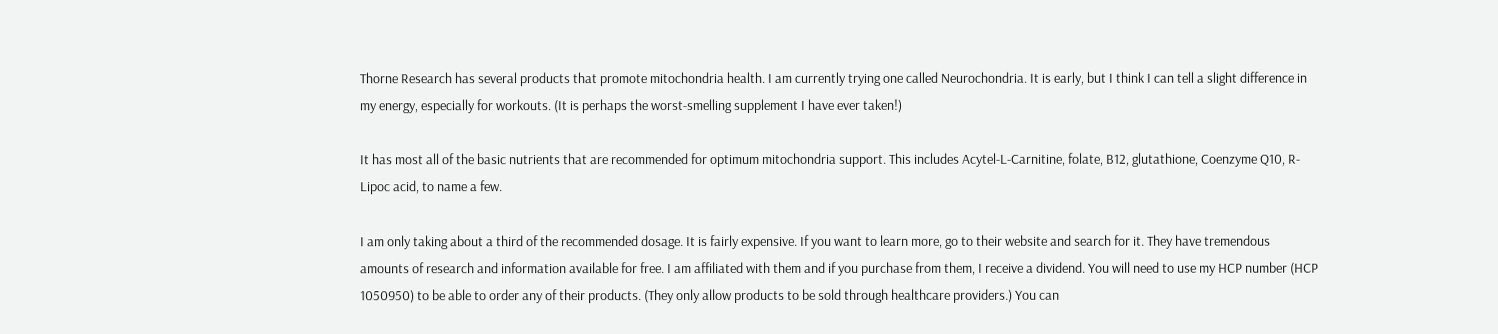Thorne Research has several products that promote mitochondria health. I am currently trying one called Neurochondria. It is early, but I think I can tell a slight difference in my energy, especially for workouts. (It is perhaps the worst-smelling supplement I have ever taken!)

It has most all of the basic nutrients that are recommended for optimum mitochondria support. This includes Acytel-L-Carnitine, folate, B12, glutathione, Coenzyme Q10, R-Lipoc acid, to name a few.

I am only taking about a third of the recommended dosage. It is fairly expensive. If you want to learn more, go to their website and search for it. They have tremendous amounts of research and information available for free. I am affiliated with them and if you purchase from them, I receive a dividend. You will need to use my HCP number (HCP 1050950) to be able to order any of their products. (They only allow products to be sold through healthcare providers.) You can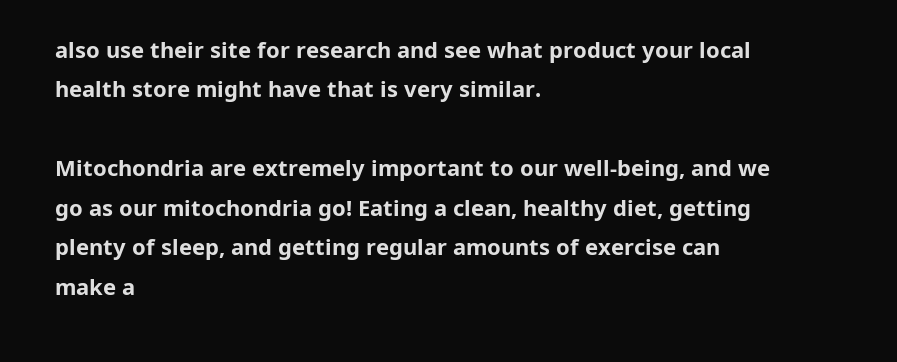also use their site for research and see what product your local health store might have that is very similar.

Mitochondria are extremely important to our well-being, and we go as our mitochondria go! Eating a clean, healthy diet, getting plenty of sleep, and getting regular amounts of exercise can make a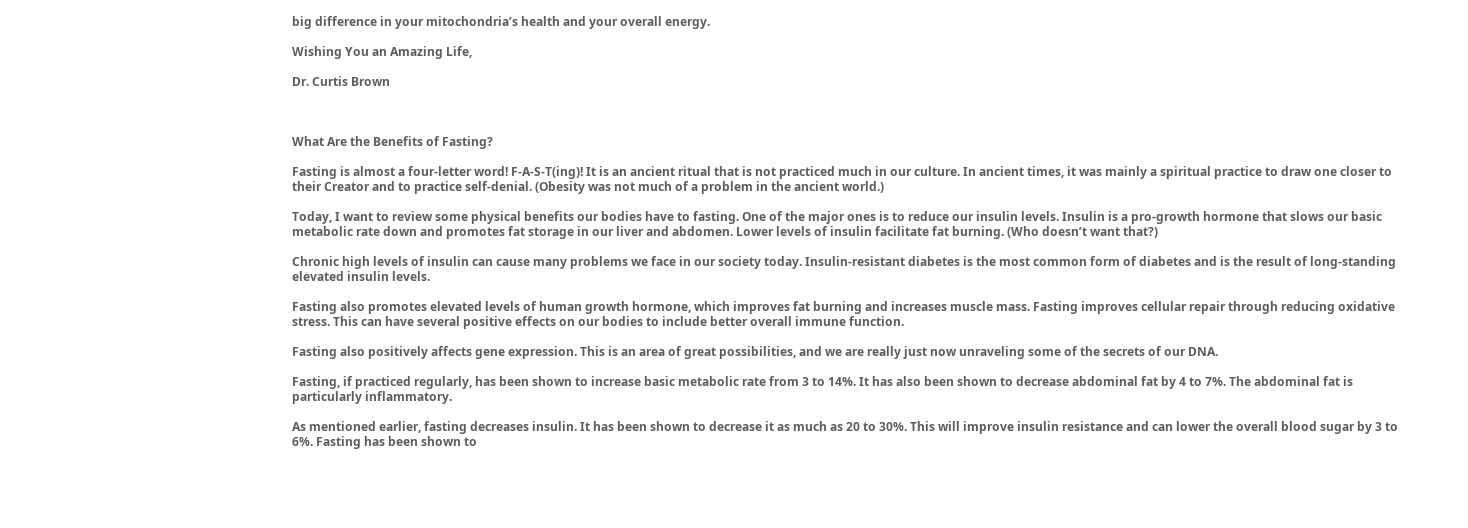big difference in your mitochondria’s health and your overall energy.

Wishing You an Amazing Life,

Dr. Curtis Brown



What Are the Benefits of Fasting?

Fasting is almost a four-letter word! F-A-S-T(ing)! It is an ancient ritual that is not practiced much in our culture. In ancient times, it was mainly a spiritual practice to draw one closer to their Creator and to practice self-denial. (Obesity was not much of a problem in the ancient world.)

Today, I want to review some physical benefits our bodies have to fasting. One of the major ones is to reduce our insulin levels. Insulin is a pro-growth hormone that slows our basic metabolic rate down and promotes fat storage in our liver and abdomen. Lower levels of insulin facilitate fat burning. (Who doesn’t want that?)

Chronic high levels of insulin can cause many problems we face in our society today. Insulin-resistant diabetes is the most common form of diabetes and is the result of long-standing elevated insulin levels.

Fasting also promotes elevated levels of human growth hormone, which improves fat burning and increases muscle mass. Fasting improves cellular repair through reducing oxidative stress. This can have several positive effects on our bodies to include better overall immune function.

Fasting also positively affects gene expression. This is an area of great possibilities, and we are really just now unraveling some of the secrets of our DNA.

Fasting, if practiced regularly, has been shown to increase basic metabolic rate from 3 to 14%. It has also been shown to decrease abdominal fat by 4 to 7%. The abdominal fat is particularly inflammatory.

As mentioned earlier, fasting decreases insulin. It has been shown to decrease it as much as 20 to 30%. This will improve insulin resistance and can lower the overall blood sugar by 3 to 6%. Fasting has been shown to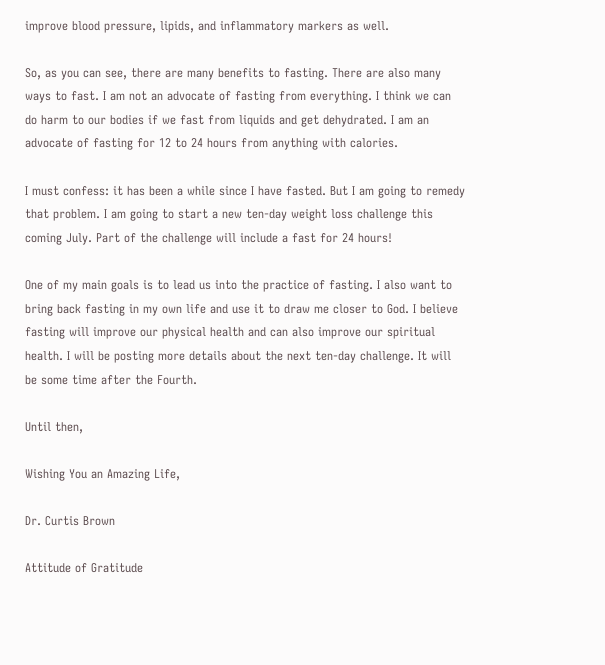improve blood pressure, lipids, and inflammatory markers as well.

So, as you can see, there are many benefits to fasting. There are also many ways to fast. I am not an advocate of fasting from everything. I think we can do harm to our bodies if we fast from liquids and get dehydrated. I am an advocate of fasting for 12 to 24 hours from anything with calories.

I must confess: it has been a while since I have fasted. But I am going to remedy that problem. I am going to start a new ten-day weight loss challenge this coming July. Part of the challenge will include a fast for 24 hours!

One of my main goals is to lead us into the practice of fasting. I also want to bring back fasting in my own life and use it to draw me closer to God. I believe fasting will improve our physical health and can also improve our spiritual health. I will be posting more details about the next ten-day challenge. It will be some time after the Fourth.

Until then,

Wishing You an Amazing Life,

Dr. Curtis Brown

Attitude of Gratitude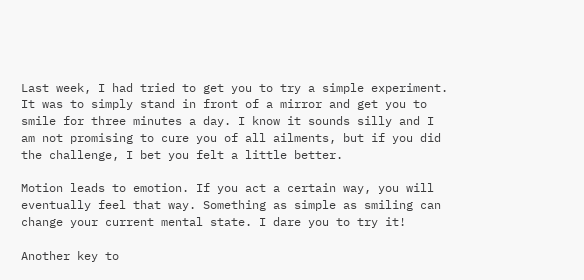Last week, I had tried to get you to try a simple experiment. It was to simply stand in front of a mirror and get you to smile for three minutes a day. I know it sounds silly and I am not promising to cure you of all ailments, but if you did the challenge, I bet you felt a little better.

Motion leads to emotion. If you act a certain way, you will eventually feel that way. Something as simple as smiling can change your current mental state. I dare you to try it!

Another key to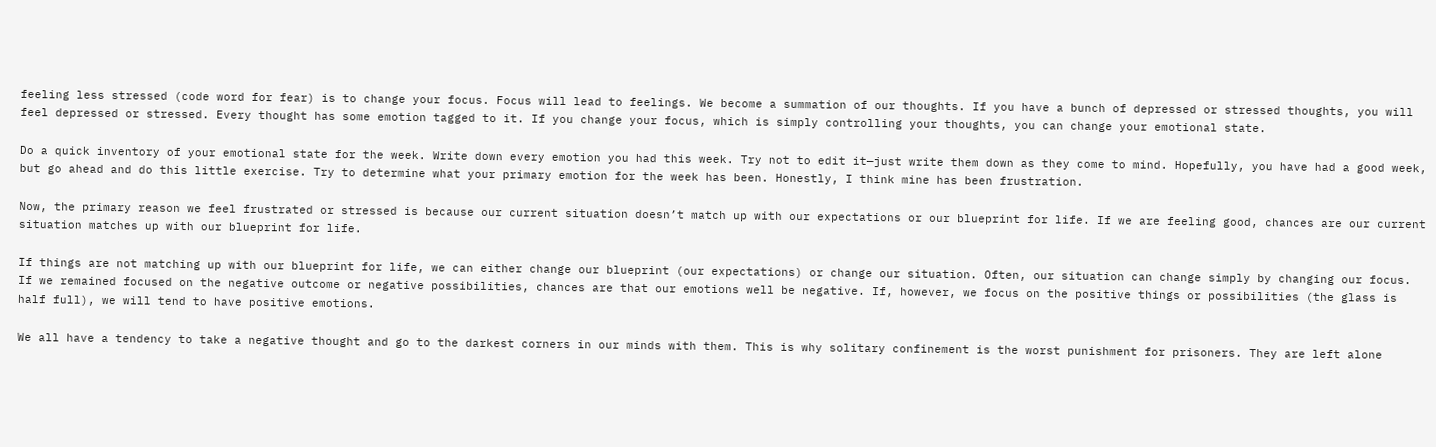feeling less stressed (code word for fear) is to change your focus. Focus will lead to feelings. We become a summation of our thoughts. If you have a bunch of depressed or stressed thoughts, you will feel depressed or stressed. Every thought has some emotion tagged to it. If you change your focus, which is simply controlling your thoughts, you can change your emotional state.

Do a quick inventory of your emotional state for the week. Write down every emotion you had this week. Try not to edit it—just write them down as they come to mind. Hopefully, you have had a good week, but go ahead and do this little exercise. Try to determine what your primary emotion for the week has been. Honestly, I think mine has been frustration.

Now, the primary reason we feel frustrated or stressed is because our current situation doesn’t match up with our expectations or our blueprint for life. If we are feeling good, chances are our current situation matches up with our blueprint for life.

If things are not matching up with our blueprint for life, we can either change our blueprint (our expectations) or change our situation. Often, our situation can change simply by changing our focus. If we remained focused on the negative outcome or negative possibilities, chances are that our emotions well be negative. If, however, we focus on the positive things or possibilities (the glass is half full), we will tend to have positive emotions.

We all have a tendency to take a negative thought and go to the darkest corners in our minds with them. This is why solitary confinement is the worst punishment for prisoners. They are left alone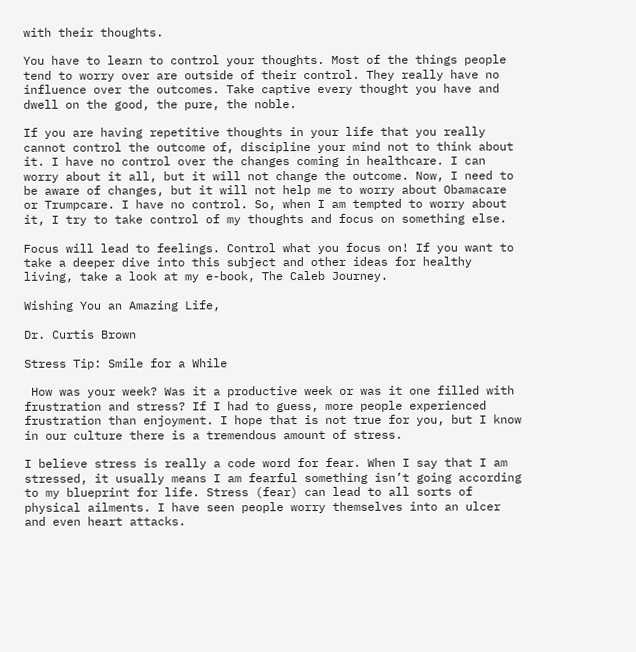with their thoughts.

You have to learn to control your thoughts. Most of the things people tend to worry over are outside of their control. They really have no influence over the outcomes. Take captive every thought you have and dwell on the good, the pure, the noble.

If you are having repetitive thoughts in your life that you really cannot control the outcome of, discipline your mind not to think about it. I have no control over the changes coming in healthcare. I can worry about it all, but it will not change the outcome. Now, I need to be aware of changes, but it will not help me to worry about Obamacare or Trumpcare. I have no control. So, when I am tempted to worry about it, I try to take control of my thoughts and focus on something else.

Focus will lead to feelings. Control what you focus on! If you want to take a deeper dive into this subject and other ideas for healthy living, take a look at my e-book, The Caleb Journey.

Wishing You an Amazing Life,

Dr. Curtis Brown

Stress Tip: Smile for a While

 How was your week? Was it a productive week or was it one filled with frustration and stress? If I had to guess, more people experienced frustration than enjoyment. I hope that is not true for you, but I know in our culture there is a tremendous amount of stress.

I believe stress is really a code word for fear. When I say that I am stressed, it usually means I am fearful something isn’t going according to my blueprint for life. Stress (fear) can lead to all sorts of physical ailments. I have seen people worry themselves into an ulcer and even heart attacks.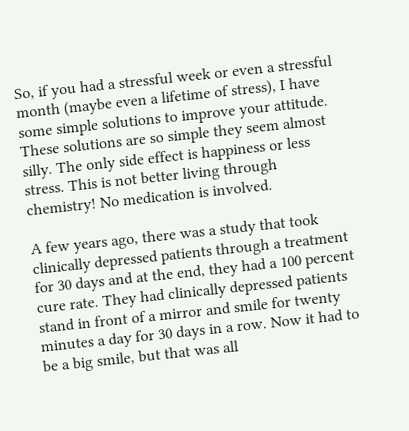So, if you had a stressful week or even a stressful month (maybe even a lifetime of stress), I have some simple solutions to improve your attitude. These solutions are so simple they seem almost silly. The only side effect is happiness or less stress. This is not better living through chemistry! No medication is involved.

A few years ago, there was a study that took clinically depressed patients through a treatment for 30 days and at the end, they had a 100 percent cure rate. They had clinically depressed patients stand in front of a mirror and smile for twenty minutes a day for 30 days in a row. Now it had to be a big smile, but that was all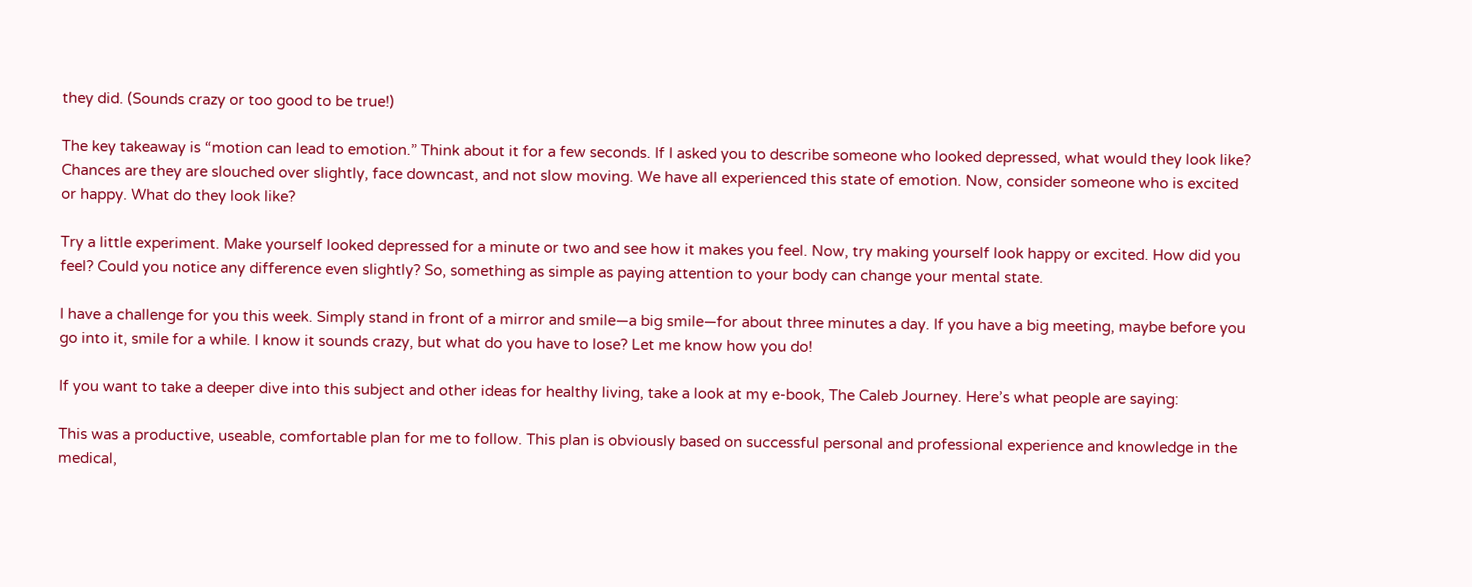they did. (Sounds crazy or too good to be true!)

The key takeaway is “motion can lead to emotion.” Think about it for a few seconds. If I asked you to describe someone who looked depressed, what would they look like? Chances are they are slouched over slightly, face downcast, and not slow moving. We have all experienced this state of emotion. Now, consider someone who is excited or happy. What do they look like?

Try a little experiment. Make yourself looked depressed for a minute or two and see how it makes you feel. Now, try making yourself look happy or excited. How did you feel? Could you notice any difference even slightly? So, something as simple as paying attention to your body can change your mental state.

I have a challenge for you this week. Simply stand in front of a mirror and smile—a big smile—for about three minutes a day. If you have a big meeting, maybe before you go into it, smile for a while. I know it sounds crazy, but what do you have to lose? Let me know how you do!

If you want to take a deeper dive into this subject and other ideas for healthy living, take a look at my e-book, The Caleb Journey. Here’s what people are saying:

This was a productive, useable, comfortable plan for me to follow. This plan is obviously based on successful personal and professional experience and knowledge in the medical,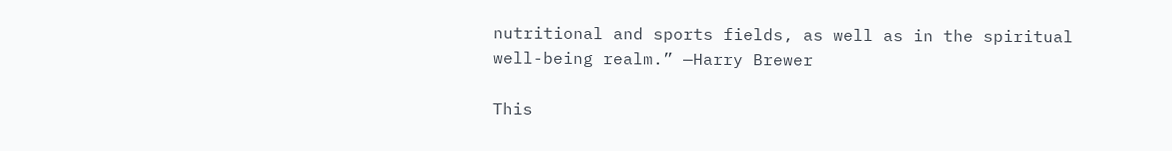nutritional and sports fields, as well as in the spiritual well-being realm.” —Harry Brewer

This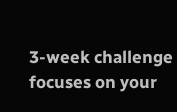3-week challenge focuses on your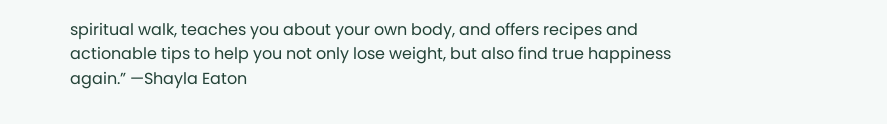spiritual walk, teaches you about your own body, and offers recipes and actionable tips to help you not only lose weight, but also find true happiness again.” —Shayla Eaton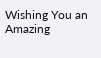Wishing You an Amazing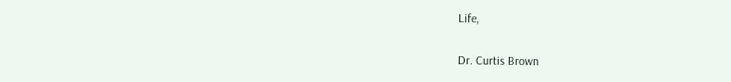Life,

Dr. Curtis Brown